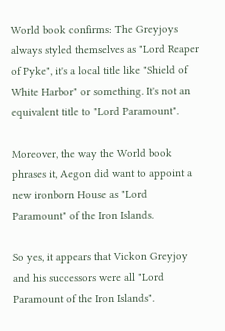World book confirms: The Greyjoys always styled themselves as "Lord Reaper of Pyke", it's a local title like "Shield of White Harbor" or something. It's not an equivalent title to "Lord Paramount".

Moreover, the way the World book phrases it, Aegon did want to appoint a new ironborn House as "Lord Paramount" of the Iron Islands.

So yes, it appears that Vickon Greyjoy and his successors were all "Lord Paramount of the Iron Islands".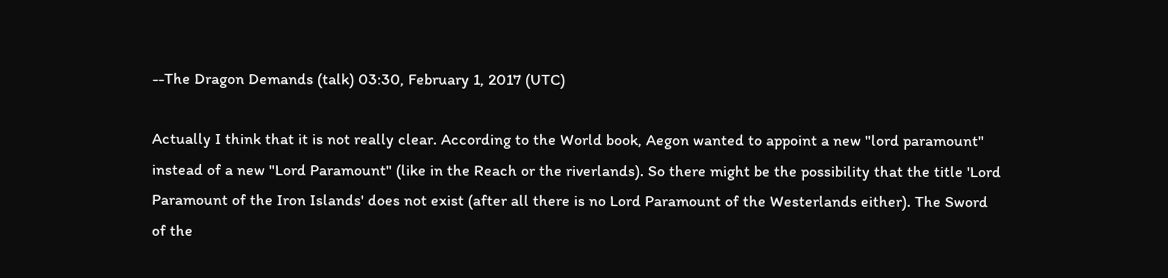--The Dragon Demands (talk) 03:30, February 1, 2017 (UTC)

Actually I think that it is not really clear. According to the World book, Aegon wanted to appoint a new "lord paramount" instead of a new "Lord Paramount" (like in the Reach or the riverlands). So there might be the possibility that the title 'Lord Paramount of the Iron Islands' does not exist (after all there is no Lord Paramount of the Westerlands either). The Sword of the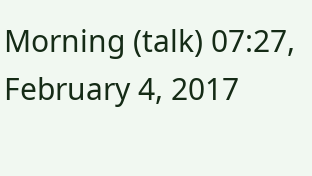Morning (talk) 07:27, February 4, 2017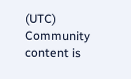(UTC)
Community content is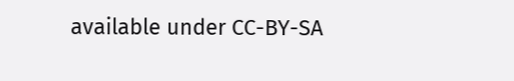available under CC-BY-SA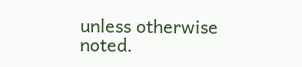unless otherwise noted.